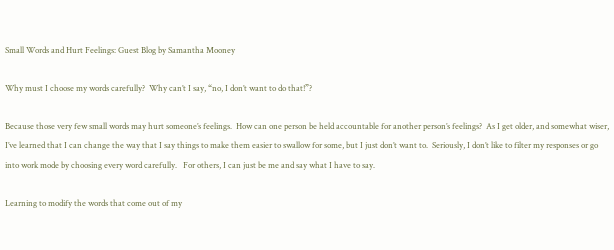Small Words and Hurt Feelings: Guest Blog by Samantha Mooney

Why must I choose my words carefully?  Why can’t I say, “no, I don’t want to do that!”?

Because those very few small words may hurt someone’s feelings.  How can one person be held accountable for another person’s feelings?  As I get older, and somewhat wiser, I’ve learned that I can change the way that I say things to make them easier to swallow for some, but I just don’t want to.  Seriously, I don’t like to filter my responses or go into work mode by choosing every word carefully.   For others, I can just be me and say what I have to say.

Learning to modify the words that come out of my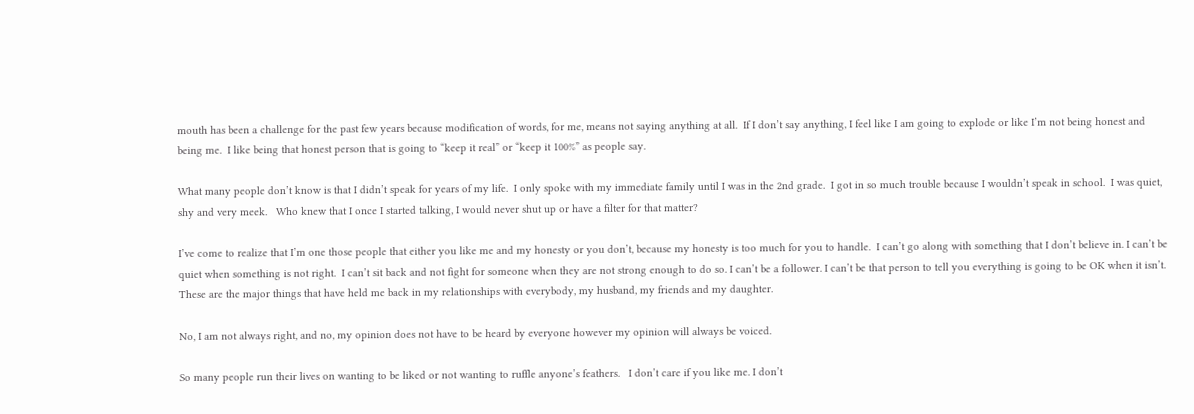mouth has been a challenge for the past few years because modification of words, for me, means not saying anything at all.  If I don’t say anything, I feel like I am going to explode or like I’m not being honest and being me.  I like being that honest person that is going to “keep it real” or “keep it 100%” as people say.

What many people don’t know is that I didn’t speak for years of my life.  I only spoke with my immediate family until I was in the 2nd grade.  I got in so much trouble because I wouldn’t speak in school.  I was quiet, shy and very meek.   Who knew that I once I started talking, I would never shut up or have a filter for that matter?

I’ve come to realize that I’m one those people that either you like me and my honesty or you don’t, because my honesty is too much for you to handle.  I can’t go along with something that I don’t believe in. I can’t be quiet when something is not right.  I can’t sit back and not fight for someone when they are not strong enough to do so. I can’t be a follower. I can’t be that person to tell you everything is going to be OK when it isn’t. These are the major things that have held me back in my relationships with everybody, my husband, my friends and my daughter.

No, I am not always right, and no, my opinion does not have to be heard by everyone however my opinion will always be voiced.

So many people run their lives on wanting to be liked or not wanting to ruffle anyone’s feathers.   I don’t care if you like me. I don’t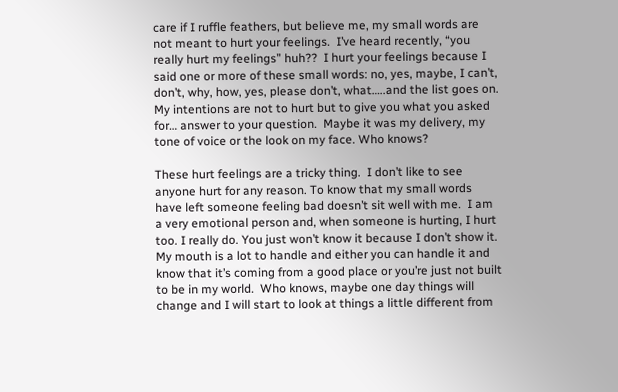care if I ruffle feathers, but believe me, my small words are not meant to hurt your feelings.  I’ve heard recently, “you really hurt my feelings” huh??  I hurt your feelings because I said one or more of these small words: no, yes, maybe, I can’t, don’t, why, how, yes, please don’t, what…..and the list goes on.  My intentions are not to hurt but to give you what you asked for… answer to your question.  Maybe it was my delivery, my tone of voice or the look on my face. Who knows?

These hurt feelings are a tricky thing.  I don’t like to see anyone hurt for any reason. To know that my small words have left someone feeling bad doesn’t sit well with me.  I am a very emotional person and, when someone is hurting, I hurt too. I really do. You just won’t know it because I don’t show it.  My mouth is a lot to handle and either you can handle it and know that it’s coming from a good place or you’re just not built to be in my world.  Who knows, maybe one day things will change and I will start to look at things a little different from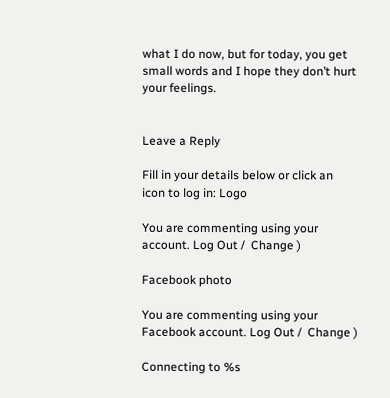what I do now, but for today, you get small words and I hope they don’t hurt your feelings.


Leave a Reply

Fill in your details below or click an icon to log in: Logo

You are commenting using your account. Log Out /  Change )

Facebook photo

You are commenting using your Facebook account. Log Out /  Change )

Connecting to %s